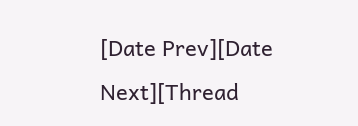[Date Prev][Date Next][Thread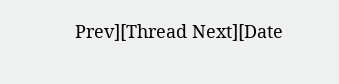Prev][Thread Next][Date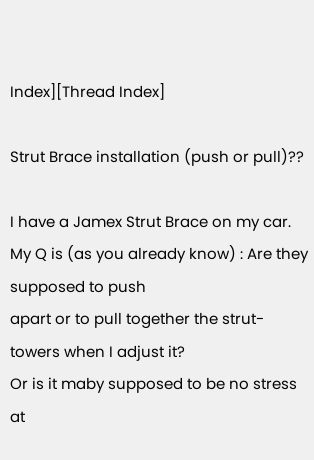Index][Thread Index]

Strut Brace installation (push or pull)??

I have a Jamex Strut Brace on my car.
My Q is (as you already know) : Are they supposed to push
apart or to pull together the strut-towers when I adjust it?
Or is it maby supposed to be no stress at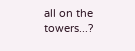all on the towers...?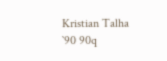Kristian Talha
`90 90q